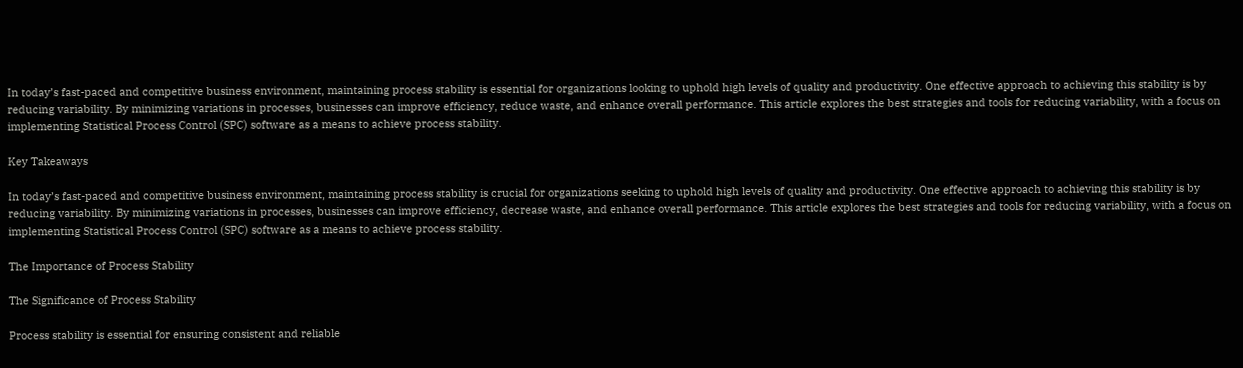In today’s fast-paced and competitive business environment, maintaining process stability is essential for organizations looking to uphold high levels of quality and productivity. One effective approach to achieving this stability is by reducing variability. By minimizing variations in processes, businesses can improve efficiency, reduce waste, and enhance overall performance. This article explores the best strategies and tools for reducing variability, with a focus on implementing Statistical Process Control (SPC) software as a means to achieve process stability.

Key Takeaways

In today’s fast-paced and competitive business environment, maintaining process stability is crucial for organizations seeking to uphold high levels of quality and productivity. One effective approach to achieving this stability is by reducing variability. By minimizing variations in processes, businesses can improve efficiency, decrease waste, and enhance overall performance. This article explores the best strategies and tools for reducing variability, with a focus on implementing Statistical Process Control (SPC) software as a means to achieve process stability.

The Importance of Process Stability

The Significance of Process Stability

Process stability is essential for ensuring consistent and reliable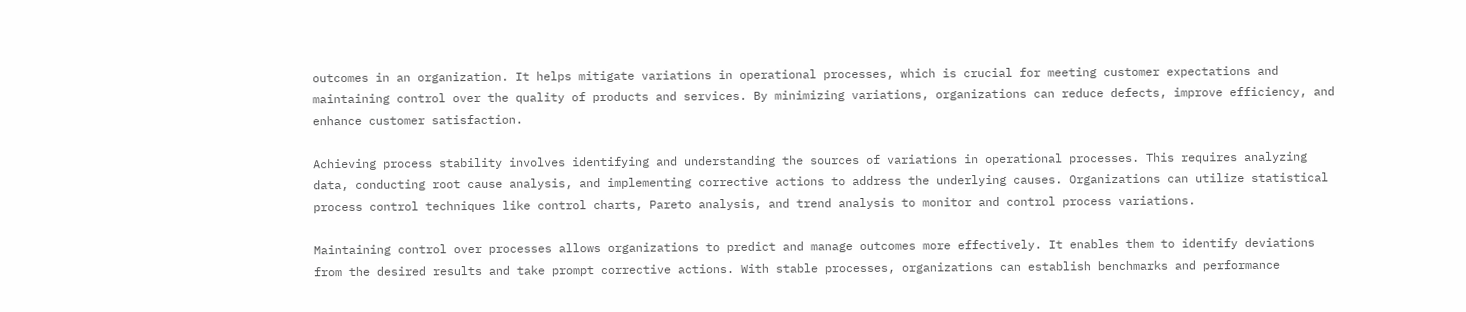outcomes in an organization. It helps mitigate variations in operational processes, which is crucial for meeting customer expectations and maintaining control over the quality of products and services. By minimizing variations, organizations can reduce defects, improve efficiency, and enhance customer satisfaction.

Achieving process stability involves identifying and understanding the sources of variations in operational processes. This requires analyzing data, conducting root cause analysis, and implementing corrective actions to address the underlying causes. Organizations can utilize statistical process control techniques like control charts, Pareto analysis, and trend analysis to monitor and control process variations.

Maintaining control over processes allows organizations to predict and manage outcomes more effectively. It enables them to identify deviations from the desired results and take prompt corrective actions. With stable processes, organizations can establish benchmarks and performance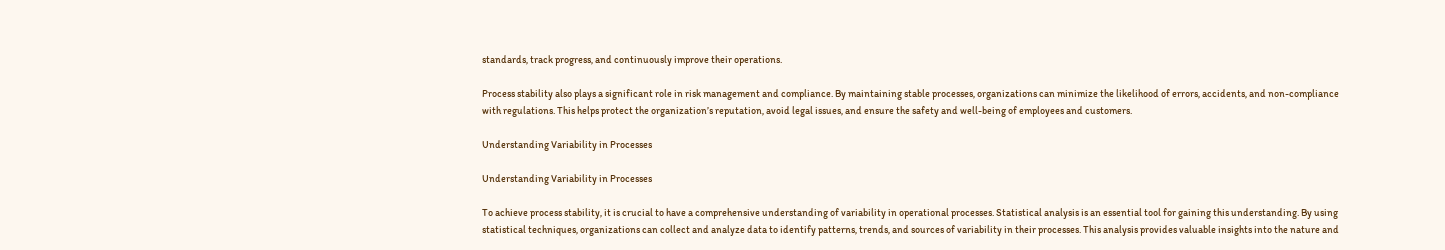standards, track progress, and continuously improve their operations.

Process stability also plays a significant role in risk management and compliance. By maintaining stable processes, organizations can minimize the likelihood of errors, accidents, and non-compliance with regulations. This helps protect the organization’s reputation, avoid legal issues, and ensure the safety and well-being of employees and customers.

Understanding Variability in Processes

Understanding Variability in Processes

To achieve process stability, it is crucial to have a comprehensive understanding of variability in operational processes. Statistical analysis is an essential tool for gaining this understanding. By using statistical techniques, organizations can collect and analyze data to identify patterns, trends, and sources of variability in their processes. This analysis provides valuable insights into the nature and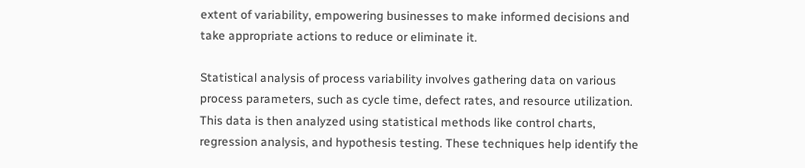extent of variability, empowering businesses to make informed decisions and take appropriate actions to reduce or eliminate it.

Statistical analysis of process variability involves gathering data on various process parameters, such as cycle time, defect rates, and resource utilization. This data is then analyzed using statistical methods like control charts, regression analysis, and hypothesis testing. These techniques help identify the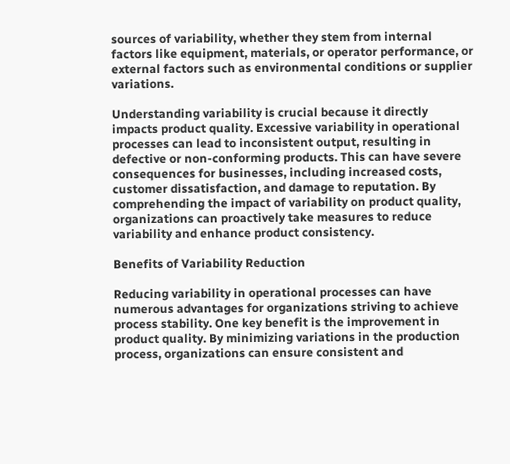sources of variability, whether they stem from internal factors like equipment, materials, or operator performance, or external factors such as environmental conditions or supplier variations.

Understanding variability is crucial because it directly impacts product quality. Excessive variability in operational processes can lead to inconsistent output, resulting in defective or non-conforming products. This can have severe consequences for businesses, including increased costs, customer dissatisfaction, and damage to reputation. By comprehending the impact of variability on product quality, organizations can proactively take measures to reduce variability and enhance product consistency.

Benefits of Variability Reduction

Reducing variability in operational processes can have numerous advantages for organizations striving to achieve process stability. One key benefit is the improvement in product quality. By minimizing variations in the production process, organizations can ensure consistent and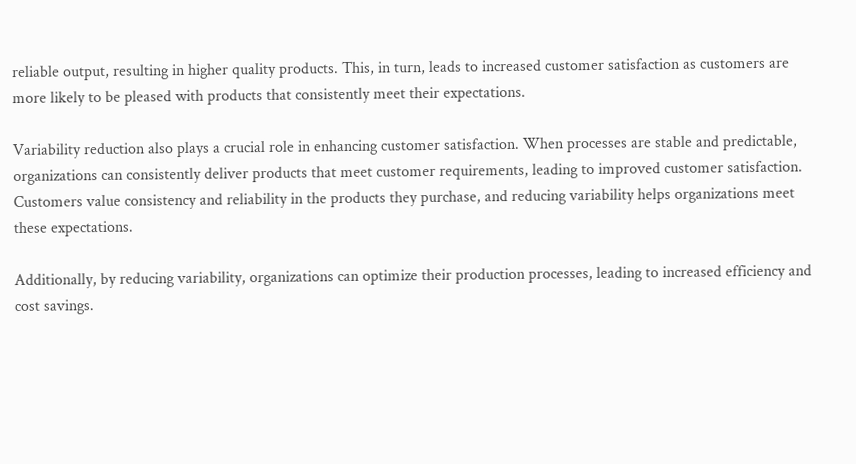reliable output, resulting in higher quality products. This, in turn, leads to increased customer satisfaction as customers are more likely to be pleased with products that consistently meet their expectations.

Variability reduction also plays a crucial role in enhancing customer satisfaction. When processes are stable and predictable, organizations can consistently deliver products that meet customer requirements, leading to improved customer satisfaction. Customers value consistency and reliability in the products they purchase, and reducing variability helps organizations meet these expectations.

Additionally, by reducing variability, organizations can optimize their production processes, leading to increased efficiency and cost savings.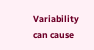Variability can cause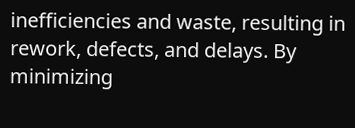inefficiencies and waste, resulting in rework, defects, and delays. By minimizing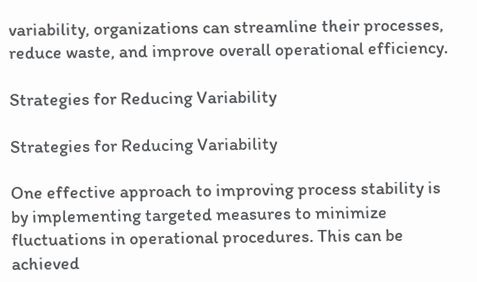variability, organizations can streamline their processes, reduce waste, and improve overall operational efficiency.

Strategies for Reducing Variability

Strategies for Reducing Variability

One effective approach to improving process stability is by implementing targeted measures to minimize fluctuations in operational procedures. This can be achieved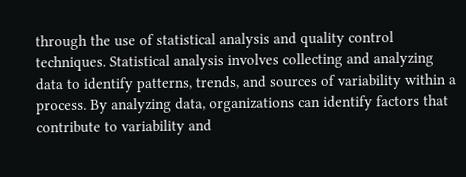through the use of statistical analysis and quality control techniques. Statistical analysis involves collecting and analyzing data to identify patterns, trends, and sources of variability within a process. By analyzing data, organizations can identify factors that contribute to variability and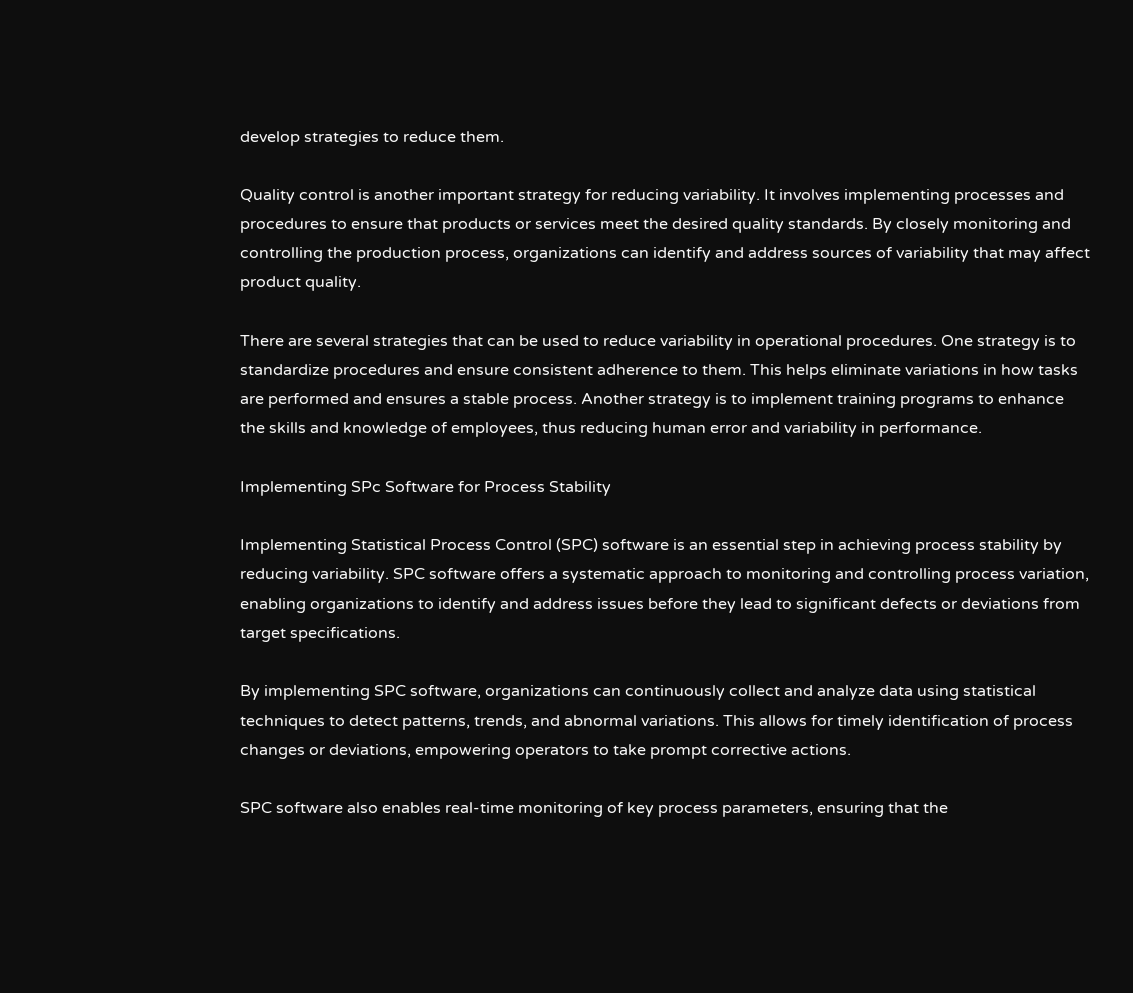develop strategies to reduce them.

Quality control is another important strategy for reducing variability. It involves implementing processes and procedures to ensure that products or services meet the desired quality standards. By closely monitoring and controlling the production process, organizations can identify and address sources of variability that may affect product quality.

There are several strategies that can be used to reduce variability in operational procedures. One strategy is to standardize procedures and ensure consistent adherence to them. This helps eliminate variations in how tasks are performed and ensures a stable process. Another strategy is to implement training programs to enhance the skills and knowledge of employees, thus reducing human error and variability in performance.

Implementing SPc Software for Process Stability

Implementing Statistical Process Control (SPC) software is an essential step in achieving process stability by reducing variability. SPC software offers a systematic approach to monitoring and controlling process variation, enabling organizations to identify and address issues before they lead to significant defects or deviations from target specifications.

By implementing SPC software, organizations can continuously collect and analyze data using statistical techniques to detect patterns, trends, and abnormal variations. This allows for timely identification of process changes or deviations, empowering operators to take prompt corrective actions.

SPC software also enables real-time monitoring of key process parameters, ensuring that the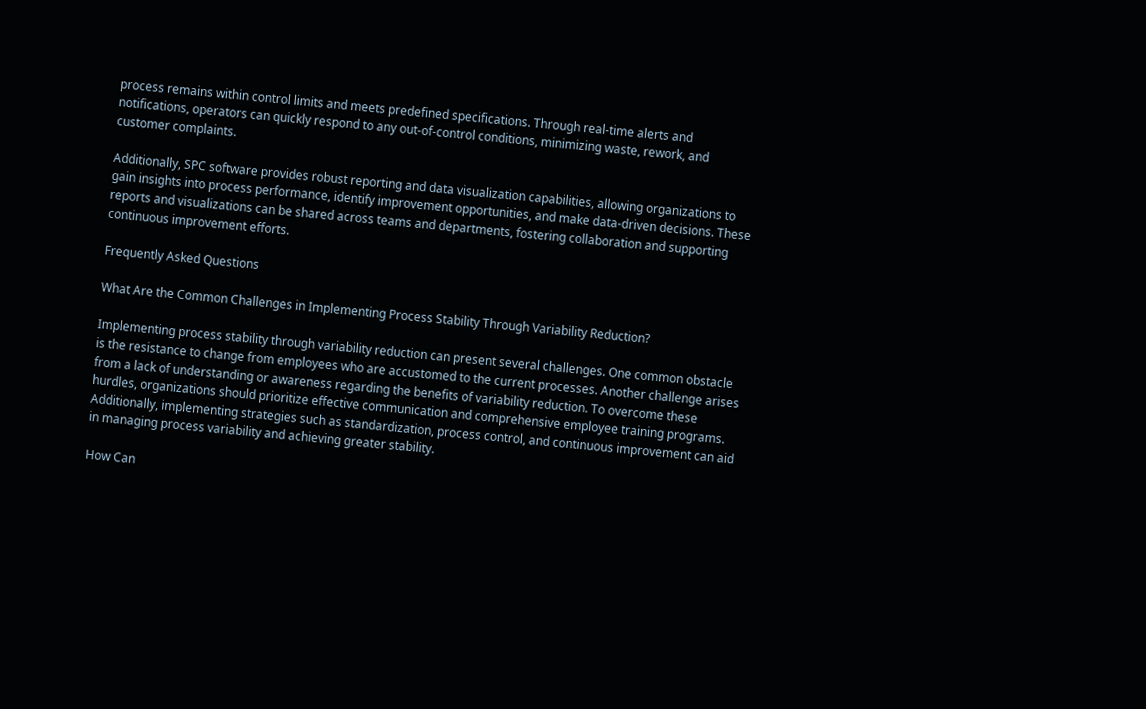process remains within control limits and meets predefined specifications. Through real-time alerts and notifications, operators can quickly respond to any out-of-control conditions, minimizing waste, rework, and customer complaints.

Additionally, SPC software provides robust reporting and data visualization capabilities, allowing organizations to gain insights into process performance, identify improvement opportunities, and make data-driven decisions. These reports and visualizations can be shared across teams and departments, fostering collaboration and supporting continuous improvement efforts.

Frequently Asked Questions

What Are the Common Challenges in Implementing Process Stability Through Variability Reduction?

Implementing process stability through variability reduction can present several challenges. One common obstacle is the resistance to change from employees who are accustomed to the current processes. Another challenge arises from a lack of understanding or awareness regarding the benefits of variability reduction. To overcome these hurdles, organizations should prioritize effective communication and comprehensive employee training programs. Additionally, implementing strategies such as standardization, process control, and continuous improvement can aid in managing process variability and achieving greater stability.

How Can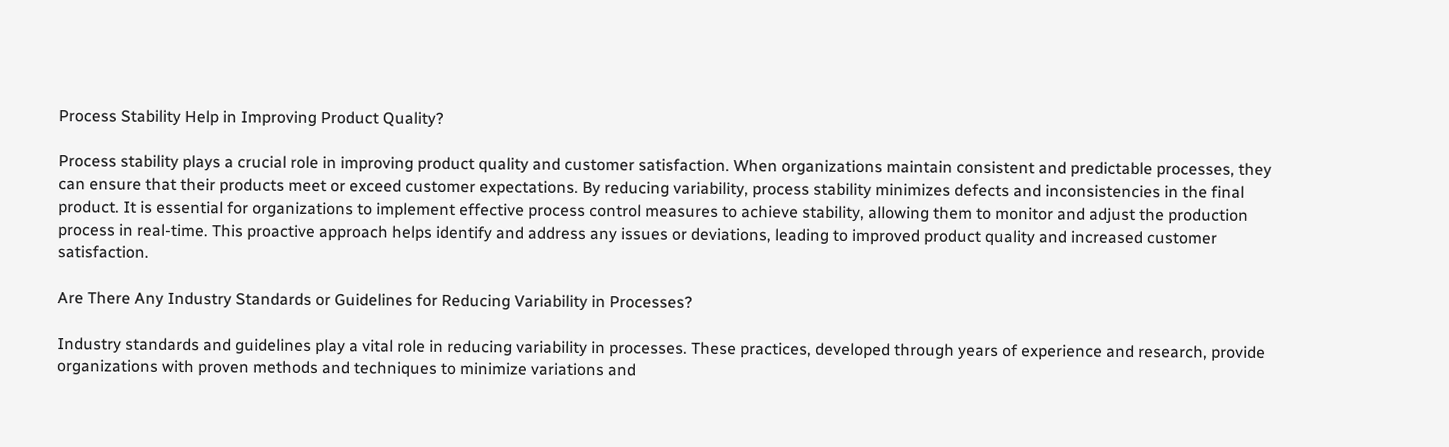Process Stability Help in Improving Product Quality?

Process stability plays a crucial role in improving product quality and customer satisfaction. When organizations maintain consistent and predictable processes, they can ensure that their products meet or exceed customer expectations. By reducing variability, process stability minimizes defects and inconsistencies in the final product. It is essential for organizations to implement effective process control measures to achieve stability, allowing them to monitor and adjust the production process in real-time. This proactive approach helps identify and address any issues or deviations, leading to improved product quality and increased customer satisfaction.

Are There Any Industry Standards or Guidelines for Reducing Variability in Processes?

Industry standards and guidelines play a vital role in reducing variability in processes. These practices, developed through years of experience and research, provide organizations with proven methods and techniques to minimize variations and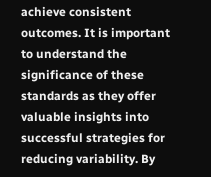achieve consistent outcomes. It is important to understand the significance of these standards as they offer valuable insights into successful strategies for reducing variability. By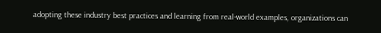adopting these industry best practices and learning from real-world examples, organizations can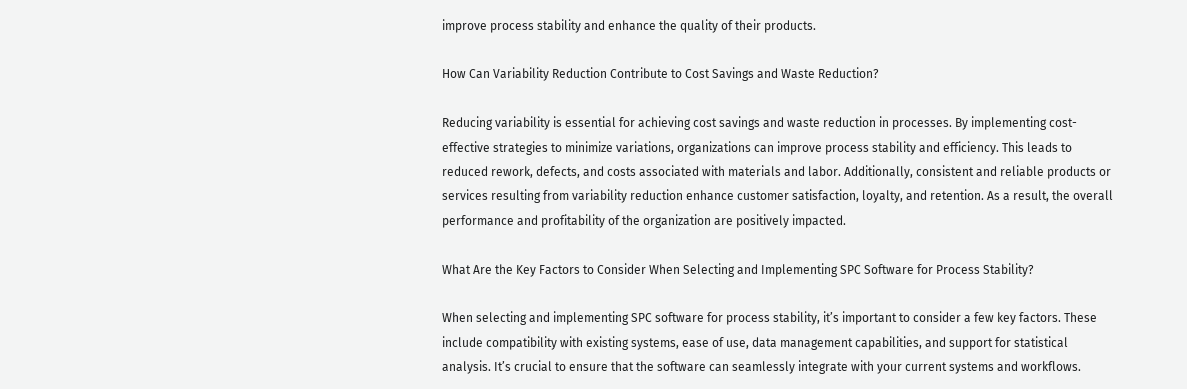improve process stability and enhance the quality of their products.

How Can Variability Reduction Contribute to Cost Savings and Waste Reduction?

Reducing variability is essential for achieving cost savings and waste reduction in processes. By implementing cost-effective strategies to minimize variations, organizations can improve process stability and efficiency. This leads to reduced rework, defects, and costs associated with materials and labor. Additionally, consistent and reliable products or services resulting from variability reduction enhance customer satisfaction, loyalty, and retention. As a result, the overall performance and profitability of the organization are positively impacted.

What Are the Key Factors to Consider When Selecting and Implementing SPC Software for Process Stability?

When selecting and implementing SPC software for process stability, it’s important to consider a few key factors. These include compatibility with existing systems, ease of use, data management capabilities, and support for statistical analysis. It’s crucial to ensure that the software can seamlessly integrate with your current systems and workflows.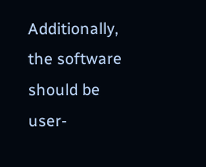Additionally, the software should be user-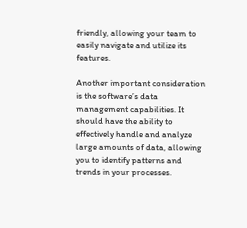friendly, allowing your team to easily navigate and utilize its features.

Another important consideration is the software’s data management capabilities. It should have the ability to effectively handle and analyze large amounts of data, allowing you to identify patterns and trends in your processes.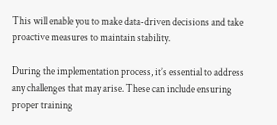This will enable you to make data-driven decisions and take proactive measures to maintain stability.

During the implementation process, it’s essential to address any challenges that may arise. These can include ensuring proper training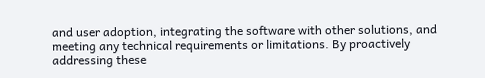and user adoption, integrating the software with other solutions, and meeting any technical requirements or limitations. By proactively addressing these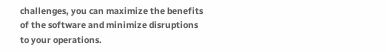challenges, you can maximize the benefits of the software and minimize disruptions to your operations.